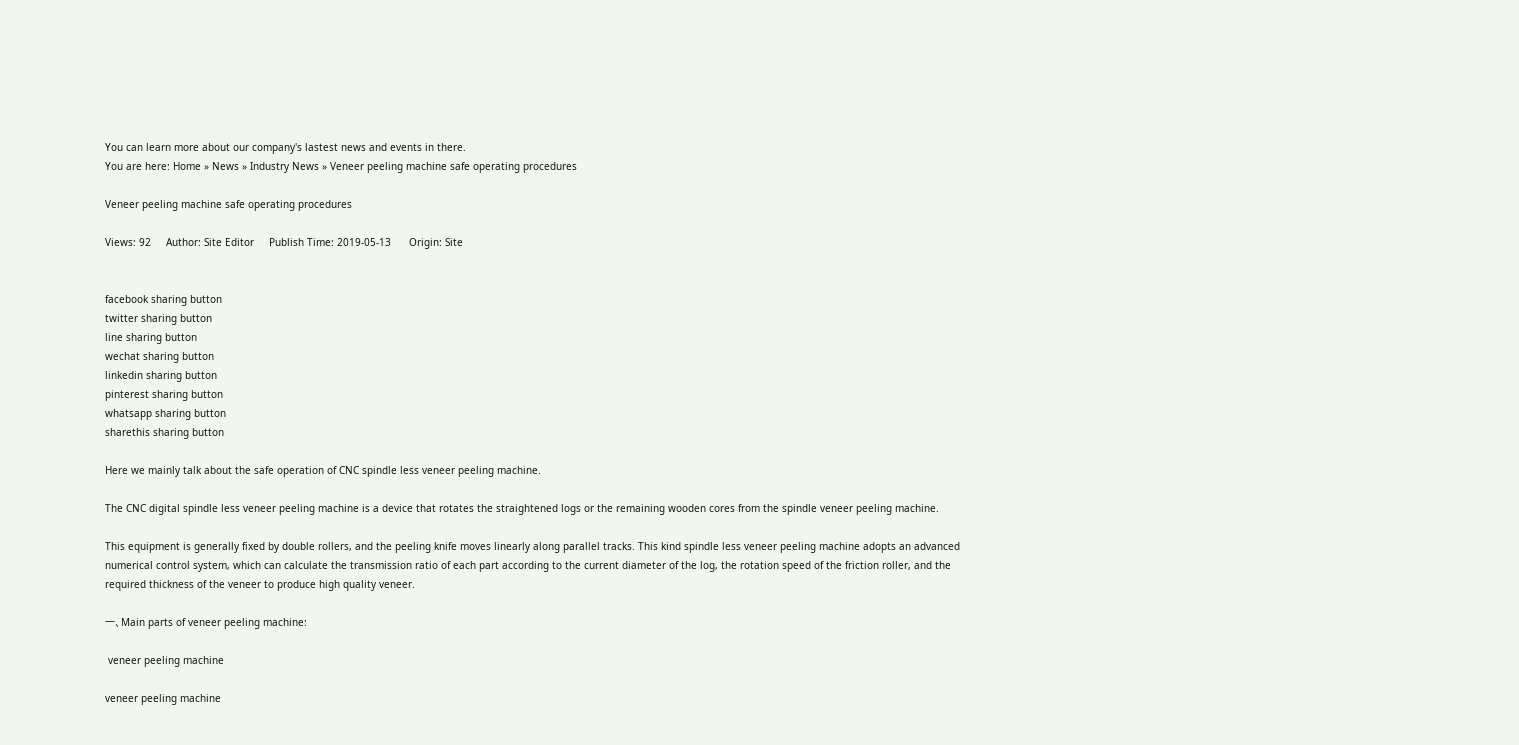You can learn more about our company's lastest news and events in there.
You are here: Home » News » Industry News » Veneer peeling machine safe operating procedures

Veneer peeling machine safe operating procedures

Views: 92     Author: Site Editor     Publish Time: 2019-05-13      Origin: Site


facebook sharing button
twitter sharing button
line sharing button
wechat sharing button
linkedin sharing button
pinterest sharing button
whatsapp sharing button
sharethis sharing button

Here we mainly talk about the safe operation of CNC spindle less veneer peeling machine.

The CNC digital spindle less veneer peeling machine is a device that rotates the straightened logs or the remaining wooden cores from the spindle veneer peeling machine.

This equipment is generally fixed by double rollers, and the peeling knife moves linearly along parallel tracks. This kind spindle less veneer peeling machine adopts an advanced numerical control system, which can calculate the transmission ratio of each part according to the current diameter of the log, the rotation speed of the friction roller, and the required thickness of the veneer to produce high quality veneer.

一、Main parts of veneer peeling machine:

 veneer peeling machine

veneer peeling machine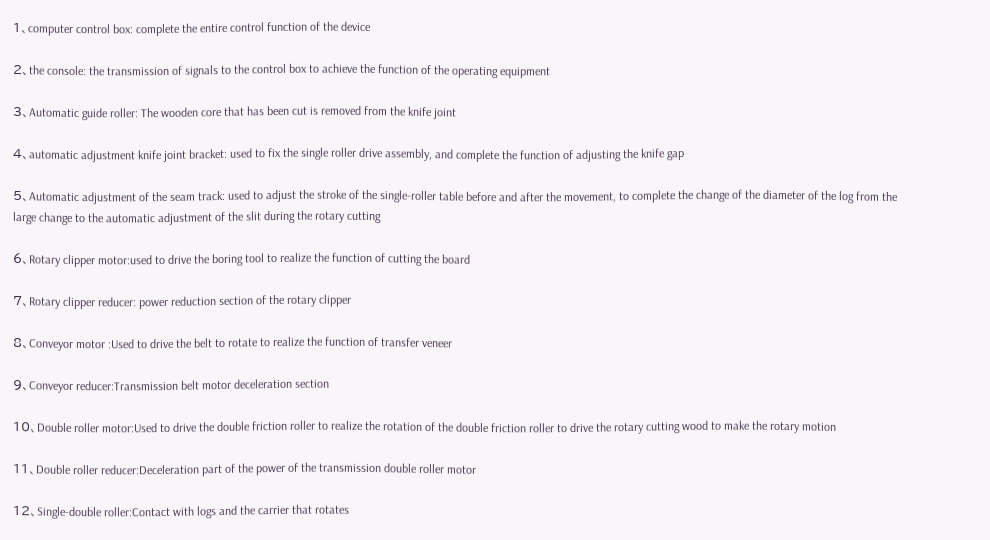1、computer control box: complete the entire control function of the device

2、the console: the transmission of signals to the control box to achieve the function of the operating equipment

3、Automatic guide roller: The wooden core that has been cut is removed from the knife joint

4、automatic adjustment knife joint bracket: used to fix the single roller drive assembly, and complete the function of adjusting the knife gap

5、Automatic adjustment of the seam track: used to adjust the stroke of the single-roller table before and after the movement, to complete the change of the diameter of the log from the large change to the automatic adjustment of the slit during the rotary cutting

6、Rotary clipper motor:used to drive the boring tool to realize the function of cutting the board

7、Rotary clipper reducer: power reduction section of the rotary clipper

8、Conveyor motor :Used to drive the belt to rotate to realize the function of transfer veneer

9、Conveyor reducer:Transmission belt motor deceleration section

10、Double roller motor:Used to drive the double friction roller to realize the rotation of the double friction roller to drive the rotary cutting wood to make the rotary motion

11、Double roller reducer:Deceleration part of the power of the transmission double roller motor

12、Single-double roller:Contact with logs and the carrier that rotates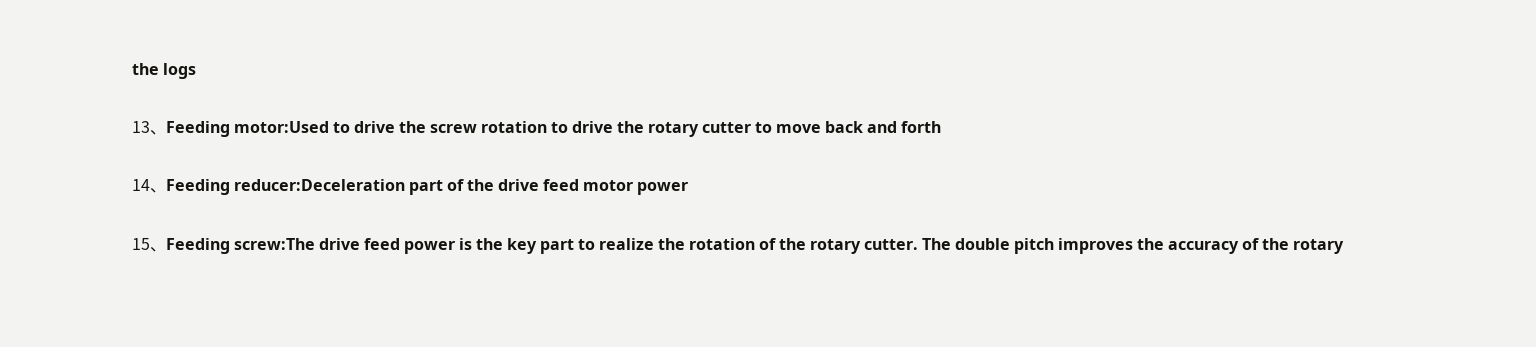the logs

13、Feeding motor:Used to drive the screw rotation to drive the rotary cutter to move back and forth

14、Feeding reducer:Deceleration part of the drive feed motor power

15、Feeding screw:The drive feed power is the key part to realize the rotation of the rotary cutter. The double pitch improves the accuracy of the rotary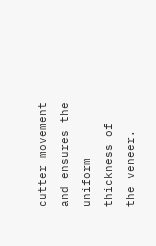cutter movement and ensures the uniform thickness of the veneer.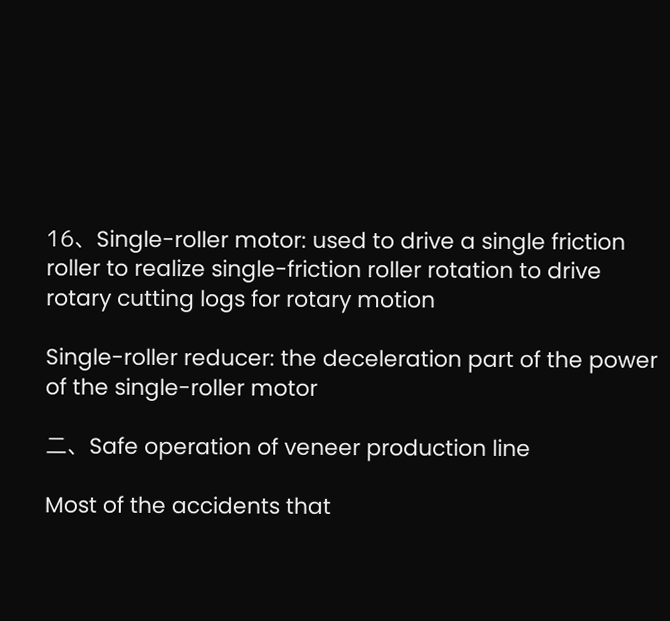16、Single-roller motor: used to drive a single friction roller to realize single-friction roller rotation to drive rotary cutting logs for rotary motion

Single-roller reducer: the deceleration part of the power of the single-roller motor

二、Safe operation of veneer production line

Most of the accidents that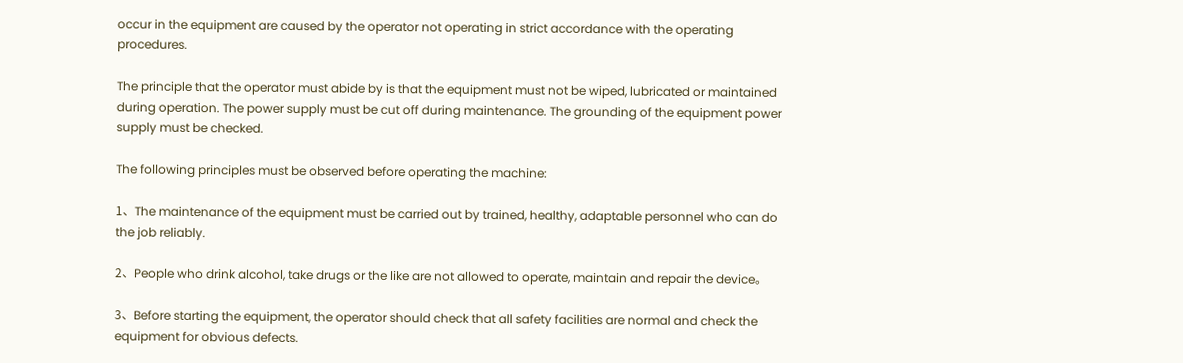occur in the equipment are caused by the operator not operating in strict accordance with the operating procedures.

The principle that the operator must abide by is that the equipment must not be wiped, lubricated or maintained during operation. The power supply must be cut off during maintenance. The grounding of the equipment power supply must be checked.

The following principles must be observed before operating the machine:

1、The maintenance of the equipment must be carried out by trained, healthy, adaptable personnel who can do the job reliably.

2、People who drink alcohol, take drugs or the like are not allowed to operate, maintain and repair the device。

3、Before starting the equipment, the operator should check that all safety facilities are normal and check the equipment for obvious defects.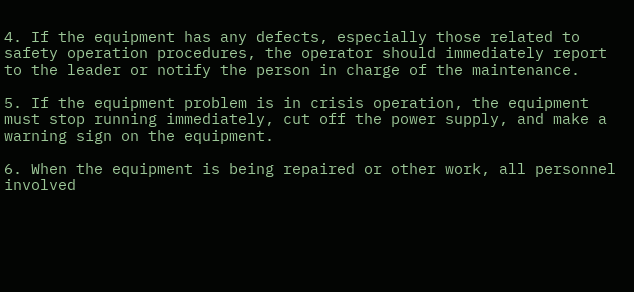4. If the equipment has any defects, especially those related to safety operation procedures, the operator should immediately report to the leader or notify the person in charge of the maintenance.

5. If the equipment problem is in crisis operation, the equipment must stop running immediately, cut off the power supply, and make a warning sign on the equipment.

6. When the equipment is being repaired or other work, all personnel involved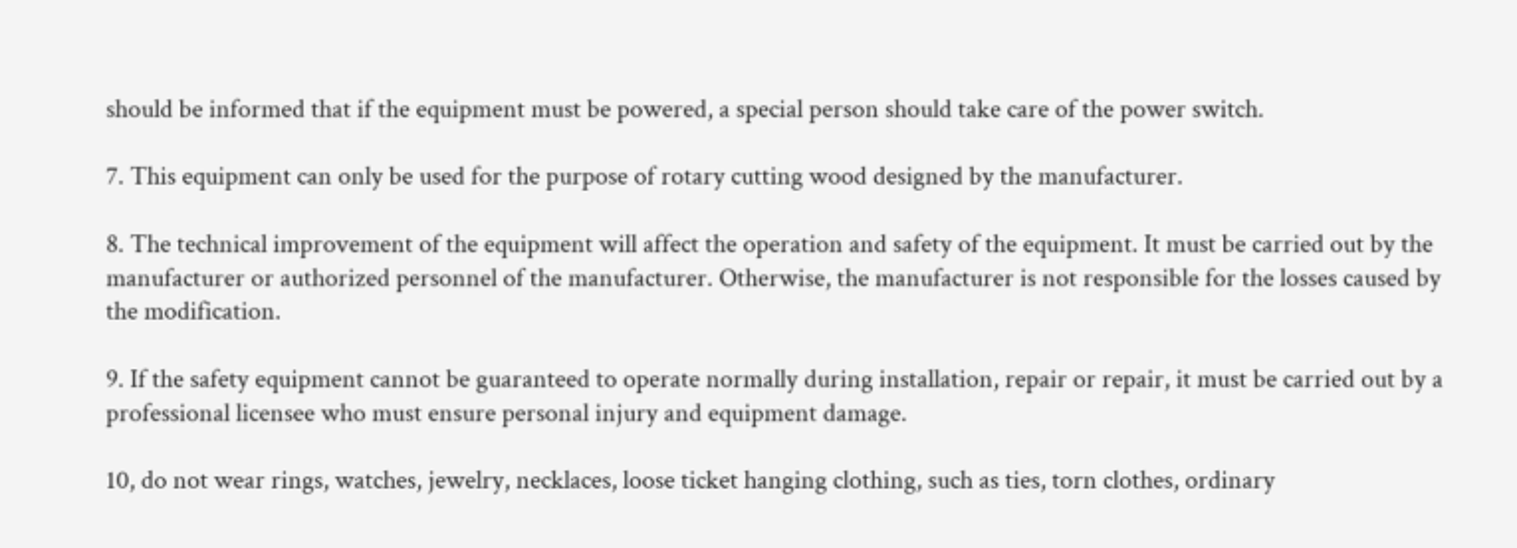should be informed that if the equipment must be powered, a special person should take care of the power switch.

7. This equipment can only be used for the purpose of rotary cutting wood designed by the manufacturer.

8. The technical improvement of the equipment will affect the operation and safety of the equipment. It must be carried out by the manufacturer or authorized personnel of the manufacturer. Otherwise, the manufacturer is not responsible for the losses caused by the modification.

9. If the safety equipment cannot be guaranteed to operate normally during installation, repair or repair, it must be carried out by a professional licensee who must ensure personal injury and equipment damage.

10, do not wear rings, watches, jewelry, necklaces, loose ticket hanging clothing, such as ties, torn clothes, ordinary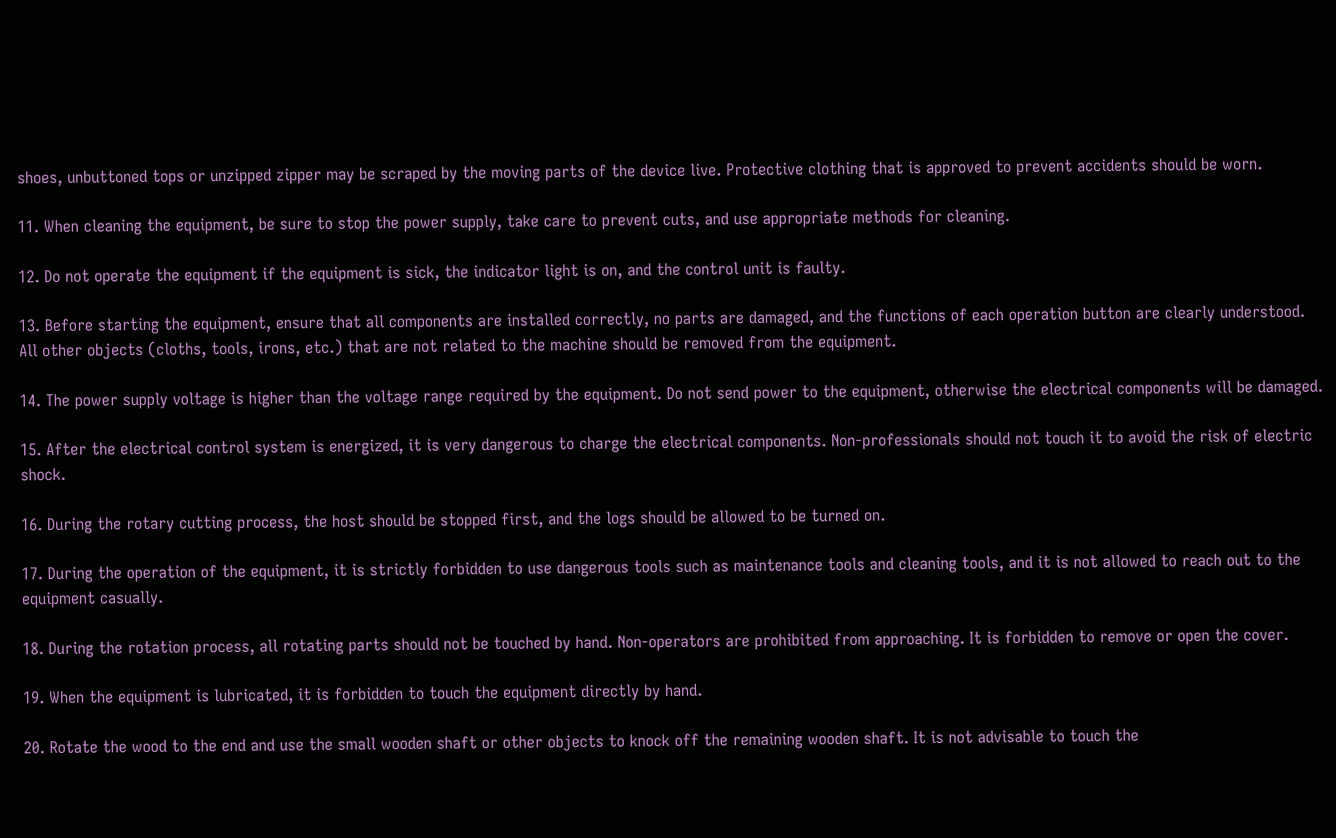shoes, unbuttoned tops or unzipped zipper may be scraped by the moving parts of the device live. Protective clothing that is approved to prevent accidents should be worn.

11. When cleaning the equipment, be sure to stop the power supply, take care to prevent cuts, and use appropriate methods for cleaning.

12. Do not operate the equipment if the equipment is sick, the indicator light is on, and the control unit is faulty.

13. Before starting the equipment, ensure that all components are installed correctly, no parts are damaged, and the functions of each operation button are clearly understood. All other objects (cloths, tools, irons, etc.) that are not related to the machine should be removed from the equipment.

14. The power supply voltage is higher than the voltage range required by the equipment. Do not send power to the equipment, otherwise the electrical components will be damaged.

15. After the electrical control system is energized, it is very dangerous to charge the electrical components. Non-professionals should not touch it to avoid the risk of electric shock.

16. During the rotary cutting process, the host should be stopped first, and the logs should be allowed to be turned on.

17. During the operation of the equipment, it is strictly forbidden to use dangerous tools such as maintenance tools and cleaning tools, and it is not allowed to reach out to the equipment casually.

18. During the rotation process, all rotating parts should not be touched by hand. Non-operators are prohibited from approaching. It is forbidden to remove or open the cover.

19. When the equipment is lubricated, it is forbidden to touch the equipment directly by hand.

20. Rotate the wood to the end and use the small wooden shaft or other objects to knock off the remaining wooden shaft. It is not advisable to touch the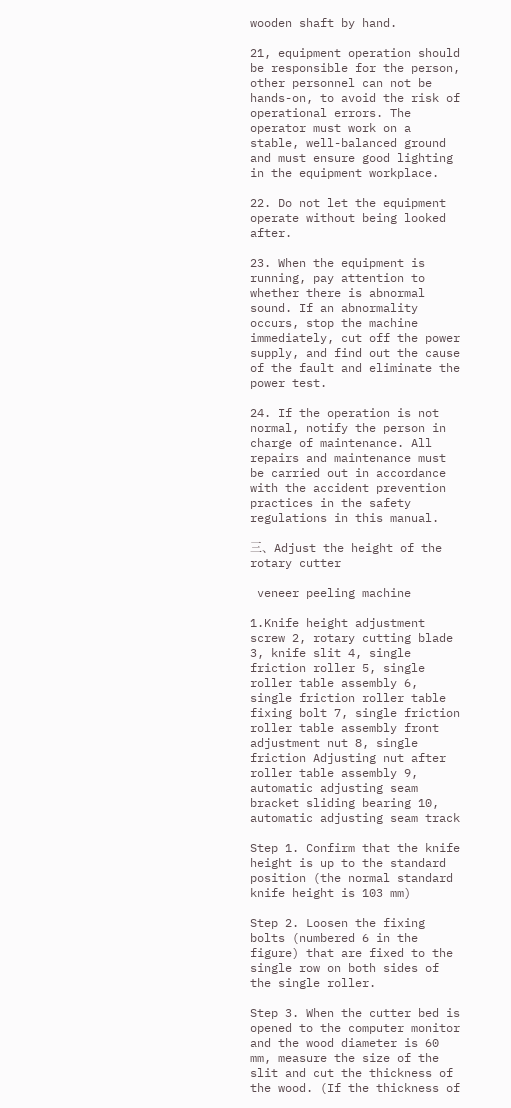wooden shaft by hand.

21, equipment operation should be responsible for the person, other personnel can not be hands-on, to avoid the risk of operational errors. The operator must work on a stable, well-balanced ground and must ensure good lighting in the equipment workplace.

22. Do not let the equipment operate without being looked after.

23. When the equipment is running, pay attention to whether there is abnormal sound. If an abnormality occurs, stop the machine immediately, cut off the power supply, and find out the cause of the fault and eliminate the power test.

24. If the operation is not normal, notify the person in charge of maintenance. All repairs and maintenance must be carried out in accordance with the accident prevention practices in the safety regulations in this manual.

三、Adjust the height of the rotary cutter

 veneer peeling machine

1.Knife height adjustment screw 2, rotary cutting blade 3, knife slit 4, single friction roller 5, single roller table assembly 6, single friction roller table fixing bolt 7, single friction roller table assembly front adjustment nut 8, single friction Adjusting nut after roller table assembly 9, automatic adjusting seam bracket sliding bearing 10, automatic adjusting seam track

Step 1. Confirm that the knife height is up to the standard position (the normal standard knife height is 103 mm)

Step 2. Loosen the fixing bolts (numbered 6 in the figure) that are fixed to the single row on both sides of the single roller.

Step 3. When the cutter bed is opened to the computer monitor and the wood diameter is 60 mm, measure the size of the slit and cut the thickness of the wood. (If the thickness of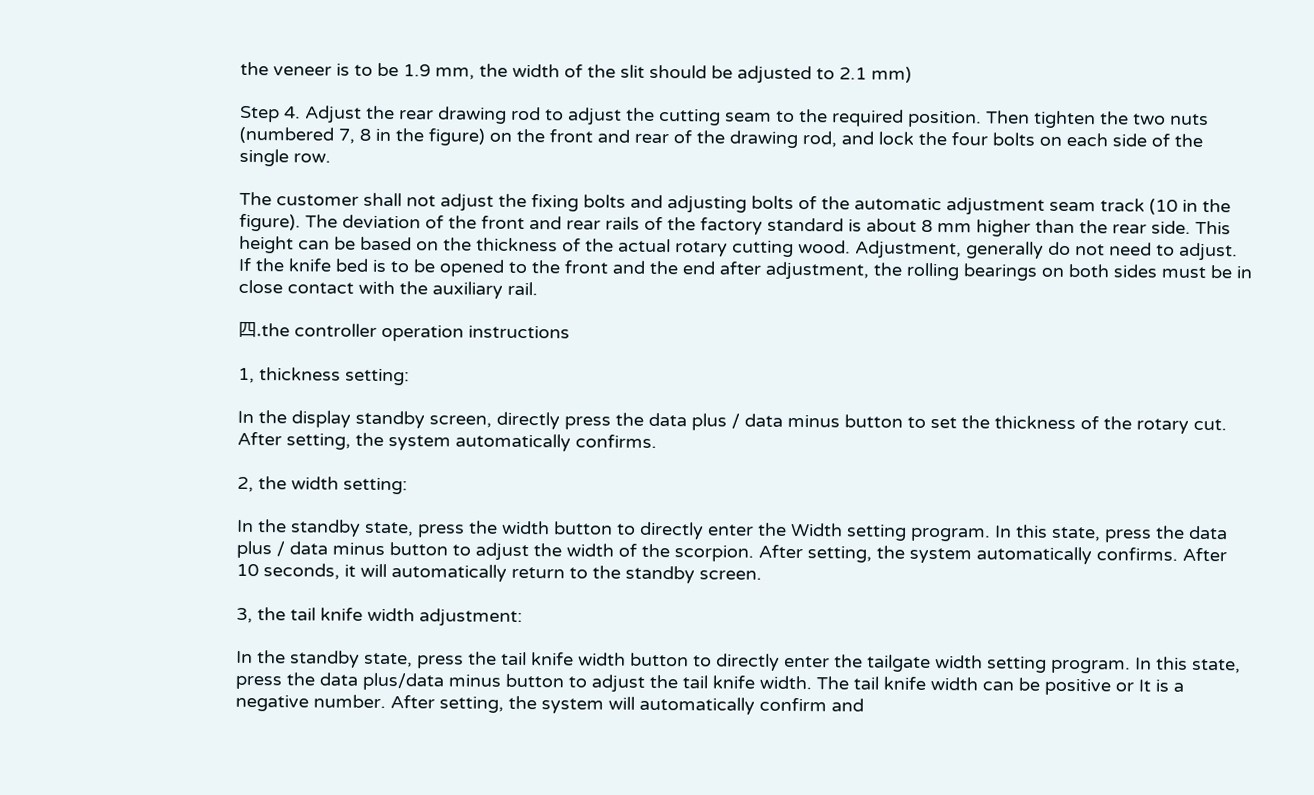the veneer is to be 1.9 mm, the width of the slit should be adjusted to 2.1 mm)

Step 4. Adjust the rear drawing rod to adjust the cutting seam to the required position. Then tighten the two nuts (numbered 7, 8 in the figure) on the front and rear of the drawing rod, and lock the four bolts on each side of the single row.

The customer shall not adjust the fixing bolts and adjusting bolts of the automatic adjustment seam track (10 in the figure). The deviation of the front and rear rails of the factory standard is about 8 mm higher than the rear side. This height can be based on the thickness of the actual rotary cutting wood. Adjustment, generally do not need to adjust. If the knife bed is to be opened to the front and the end after adjustment, the rolling bearings on both sides must be in close contact with the auxiliary rail.

四.the controller operation instructions

1, thickness setting:

In the display standby screen, directly press the data plus / data minus button to set the thickness of the rotary cut. After setting, the system automatically confirms.

2, the width setting:

In the standby state, press the width button to directly enter the Width setting program. In this state, press the data plus / data minus button to adjust the width of the scorpion. After setting, the system automatically confirms. After 10 seconds, it will automatically return to the standby screen.

3, the tail knife width adjustment:

In the standby state, press the tail knife width button to directly enter the tailgate width setting program. In this state, press the data plus/data minus button to adjust the tail knife width. The tail knife width can be positive or It is a negative number. After setting, the system will automatically confirm and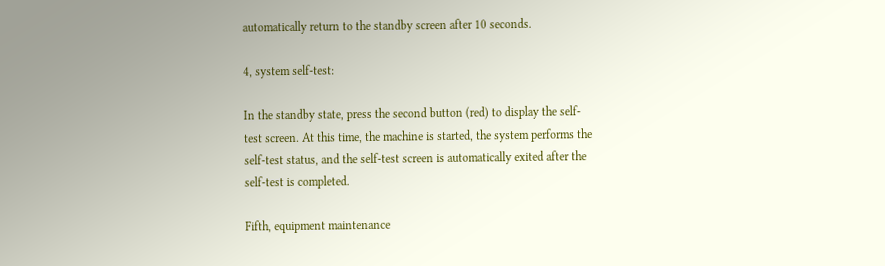automatically return to the standby screen after 10 seconds.

4, system self-test:

In the standby state, press the second button (red) to display the self-test screen. At this time, the machine is started, the system performs the self-test status, and the self-test screen is automatically exited after the self-test is completed.

Fifth, equipment maintenance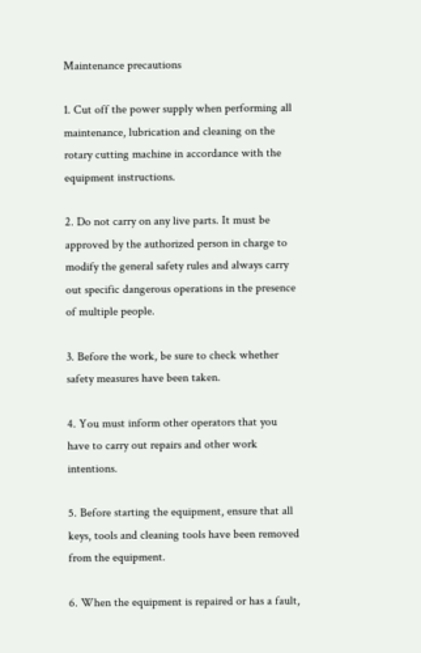Maintenance precautions

1. Cut off the power supply when performing all maintenance, lubrication and cleaning on the rotary cutting machine in accordance with the equipment instructions.

2. Do not carry on any live parts. It must be approved by the authorized person in charge to modify the general safety rules and always carry out specific dangerous operations in the presence of multiple people.

3. Before the work, be sure to check whether safety measures have been taken.

4. You must inform other operators that you have to carry out repairs and other work intentions.

5. Before starting the equipment, ensure that all keys, tools and cleaning tools have been removed from the equipment.

6. When the equipment is repaired or has a fault,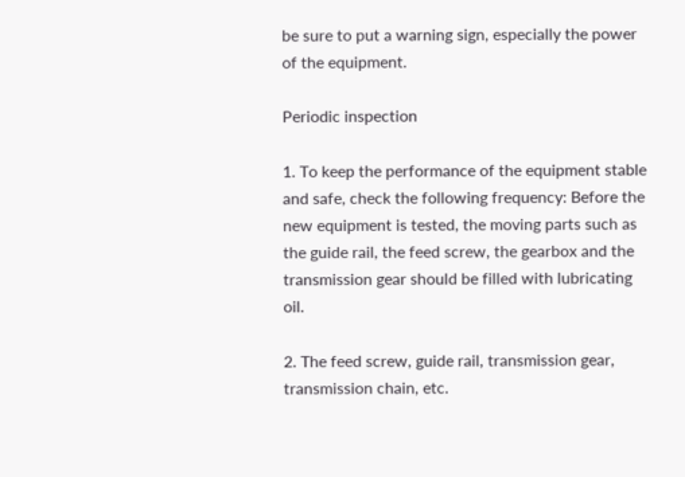be sure to put a warning sign, especially the power of the equipment.

Periodic inspection

1. To keep the performance of the equipment stable and safe, check the following frequency: Before the new equipment is tested, the moving parts such as the guide rail, the feed screw, the gearbox and the transmission gear should be filled with lubricating oil.

2. The feed screw, guide rail, transmission gear, transmission chain, etc.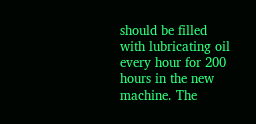should be filled with lubricating oil every hour for 200 hours in the new machine. The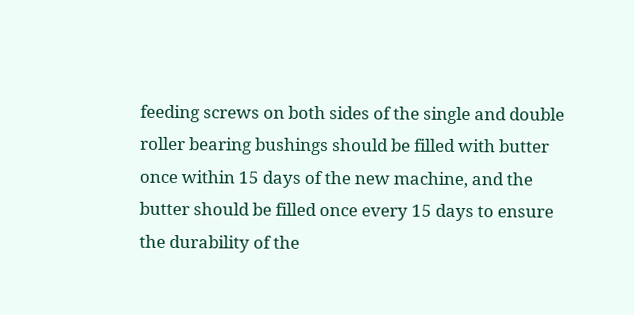feeding screws on both sides of the single and double roller bearing bushings should be filled with butter once within 15 days of the new machine, and the butter should be filled once every 15 days to ensure the durability of the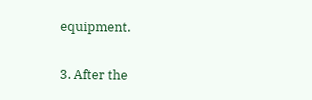equipment.

3. After the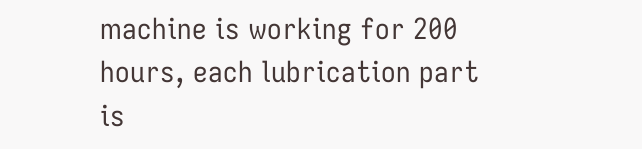machine is working for 200 hours, each lubrication part is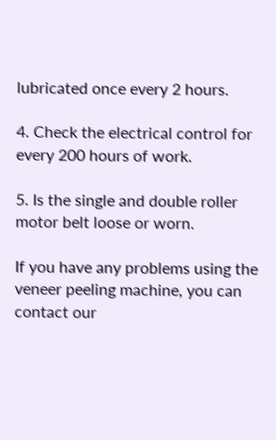lubricated once every 2 hours.

4. Check the electrical control for every 200 hours of work.

5. Is the single and double roller motor belt loose or worn.

If you have any problems using the veneer peeling machine, you can contact our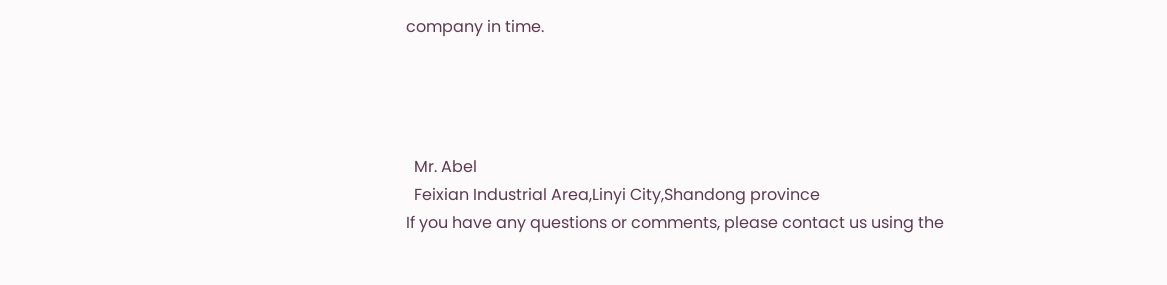company in time.




  Mr. Abel
  Feixian Industrial Area,Linyi City,Shandong province
If you have any questions or comments, please contact us using the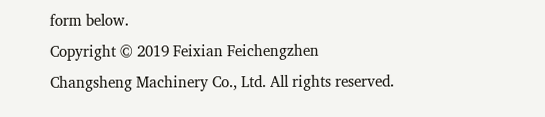form below.
Copyright © 2019 Feixian Feichengzhen Changsheng Machinery Co., Ltd. All rights reserved.